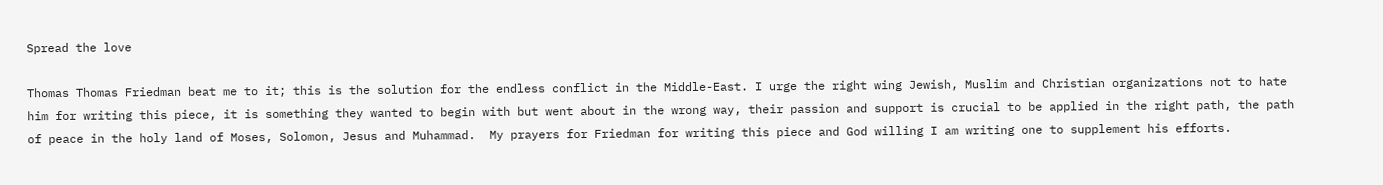Spread the love

Thomas Thomas Friedman beat me to it; this is the solution for the endless conflict in the Middle-East. I urge the right wing Jewish, Muslim and Christian organizations not to hate him for writing this piece, it is something they wanted to begin with but went about in the wrong way, their passion and support is crucial to be applied in the right path, the path of peace in the holy land of Moses, Solomon, Jesus and Muhammad.  My prayers for Friedman for writing this piece and God willing I am writing one to supplement his efforts.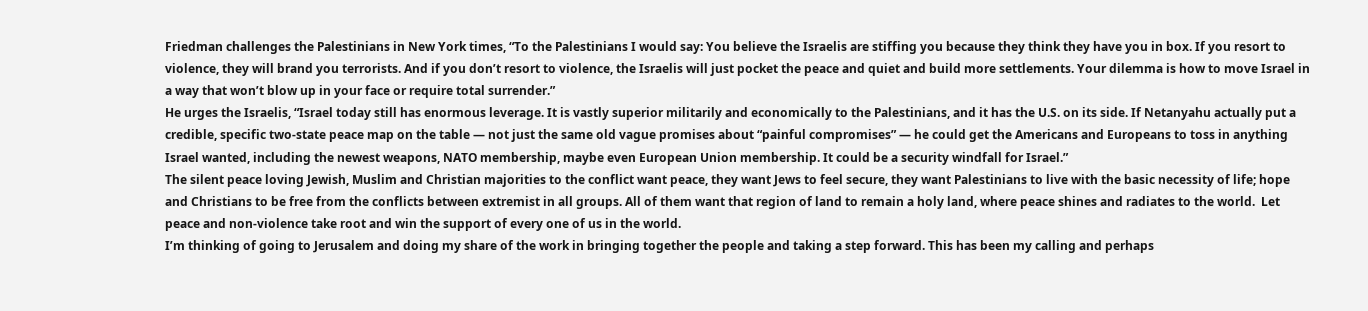Friedman challenges the Palestinians in New York times, “To the Palestinians I would say: You believe the Israelis are stiffing you because they think they have you in box. If you resort to violence, they will brand you terrorists. And if you don’t resort to violence, the Israelis will just pocket the peace and quiet and build more settlements. Your dilemma is how to move Israel in a way that won’t blow up in your face or require total surrender.”
He urges the Israelis, “Israel today still has enormous leverage. It is vastly superior militarily and economically to the Palestinians, and it has the U.S. on its side. If Netanyahu actually put a credible, specific two-state peace map on the table — not just the same old vague promises about “painful compromises” — he could get the Americans and Europeans to toss in anything Israel wanted, including the newest weapons, NATO membership, maybe even European Union membership. It could be a security windfall for Israel.”
The silent peace loving Jewish, Muslim and Christian majorities to the conflict want peace, they want Jews to feel secure, they want Palestinians to live with the basic necessity of life; hope and Christians to be free from the conflicts between extremist in all groups. All of them want that region of land to remain a holy land, where peace shines and radiates to the world.  Let peace and non-violence take root and win the support of every one of us in the world.
I’m thinking of going to Jerusalem and doing my share of the work in bringing together the people and taking a step forward. This has been my calling and perhaps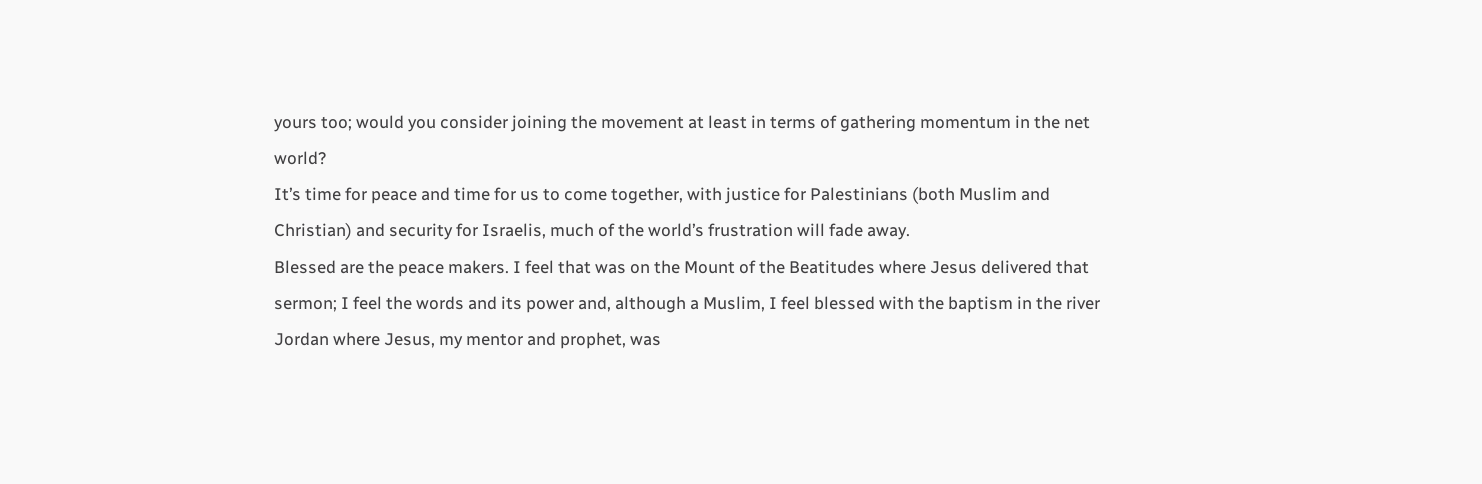yours too; would you consider joining the movement at least in terms of gathering momentum in the net world?
It’s time for peace and time for us to come together, with justice for Palestinians (both Muslim and Christian) and security for Israelis, much of the world’s frustration will fade away.
Blessed are the peace makers. I feel that was on the Mount of the Beatitudes where Jesus delivered that sermon; I feel the words and its power and, although a Muslim, I feel blessed with the baptism in the river Jordan where Jesus, my mentor and prophet, was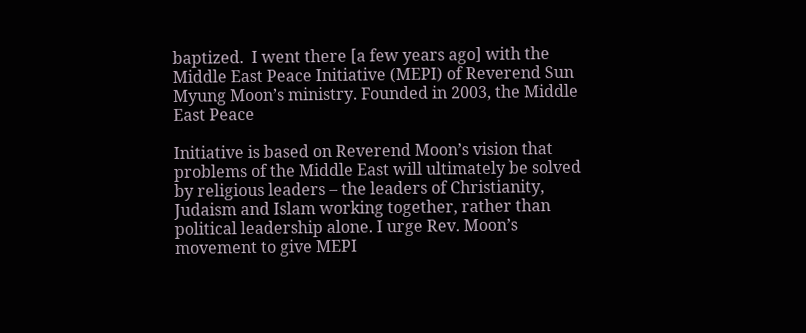baptized.  I went there [a few years ago] with the Middle East Peace Initiative (MEPI) of Reverend Sun Myung Moon’s ministry. Founded in 2003, the Middle East Peace

Initiative is based on Reverend Moon’s vision that problems of the Middle East will ultimately be solved by religious leaders – the leaders of Christianity, Judaism and Islam working together, rather than political leadership alone. I urge Rev. Moon’s movement to give MEPI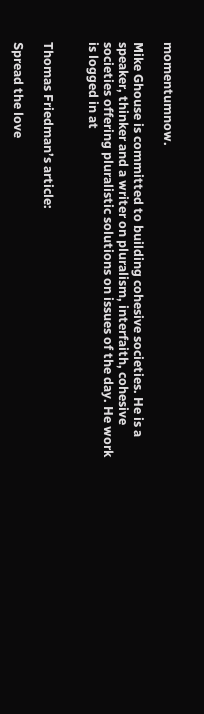momentumnow.

Mike Ghouse is committed to building cohesive societies. He is a speaker, thinker and a writer on pluralism, interfaith, cohesive societies offering pluralistic solutions on issues of the day. He work is logged in at


Thomas Friedman’s article:

Spread the love